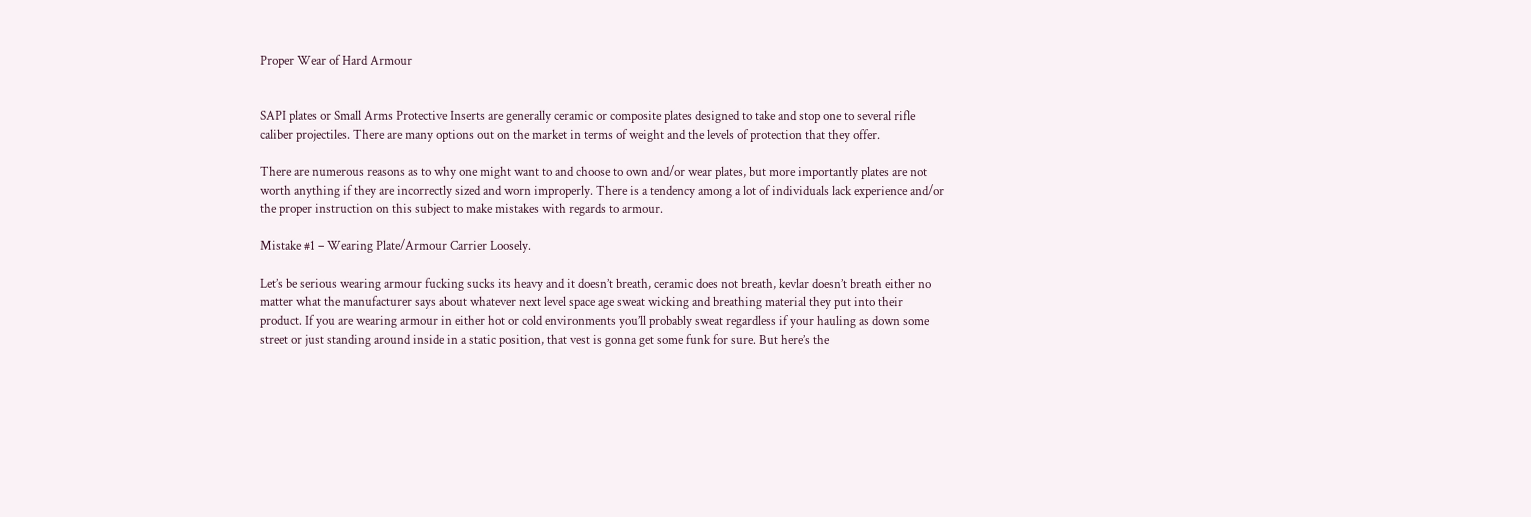Proper Wear of Hard Armour


SAPI plates or Small Arms Protective Inserts are generally ceramic or composite plates designed to take and stop one to several rifle caliber projectiles. There are many options out on the market in terms of weight and the levels of protection that they offer.

There are numerous reasons as to why one might want to and choose to own and/or wear plates, but more importantly plates are not worth anything if they are incorrectly sized and worn improperly. There is a tendency among a lot of individuals lack experience and/or the proper instruction on this subject to make mistakes with regards to armour.

Mistake #1 – Wearing Plate/Armour Carrier Loosely.

Let’s be serious wearing armour fucking sucks its heavy and it doesn’t breath, ceramic does not breath, kevlar doesn’t breath either no matter what the manufacturer says about whatever next level space age sweat wicking and breathing material they put into their product. If you are wearing armour in either hot or cold environments you’ll probably sweat regardless if your hauling as down some street or just standing around inside in a static position, that vest is gonna get some funk for sure. But here’s the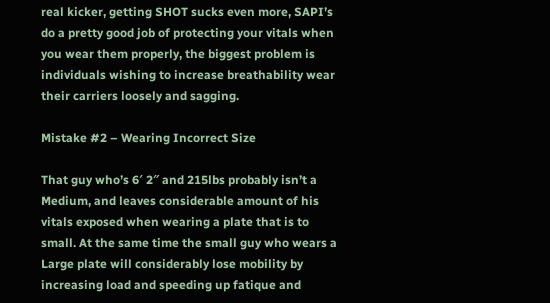real kicker, getting SHOT sucks even more, SAPI’s do a pretty good job of protecting your vitals when you wear them properly, the biggest problem is individuals wishing to increase breathability wear their carriers loosely and sagging.

Mistake #2 – Wearing Incorrect Size

That guy who’s 6′ 2″ and 215lbs probably isn’t a Medium, and leaves considerable amount of his vitals exposed when wearing a plate that is to small. At the same time the small guy who wears a Large plate will considerably lose mobility by increasing load and speeding up fatique and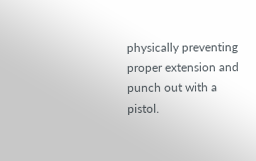physically preventing proper extension and punch out with a pistol.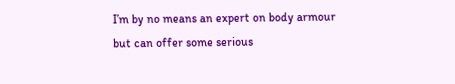I’m by no means an expert on body armour but can offer some serious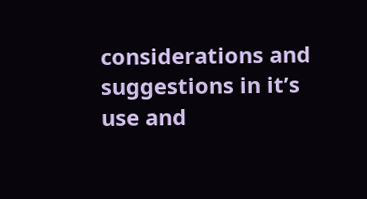considerations and suggestions in it’s use and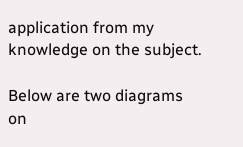application from my knowledge on the subject.

Below are two diagrams on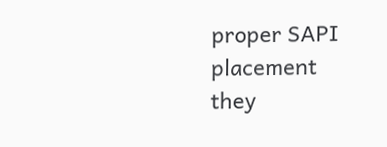proper SAPI placement they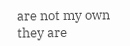are not my own they are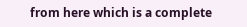from here which is a complete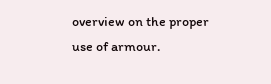overview on the proper use of armour.